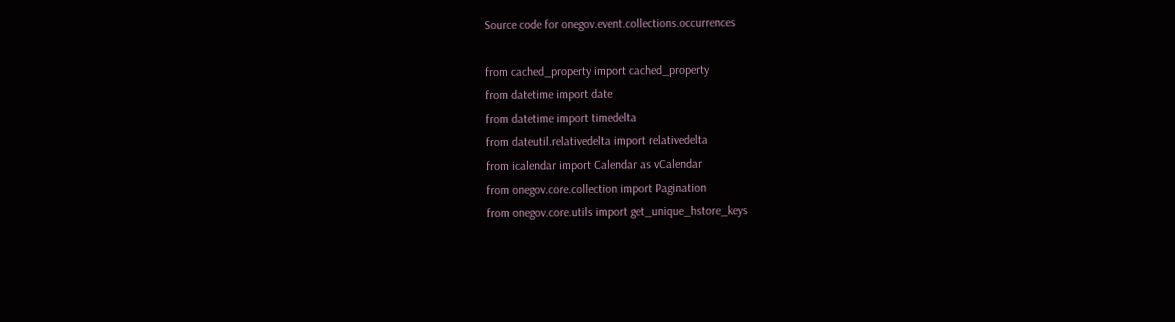Source code for onegov.event.collections.occurrences

from cached_property import cached_property
from datetime import date
from datetime import timedelta
from dateutil.relativedelta import relativedelta
from icalendar import Calendar as vCalendar
from onegov.core.collection import Pagination
from onegov.core.utils import get_unique_hstore_keys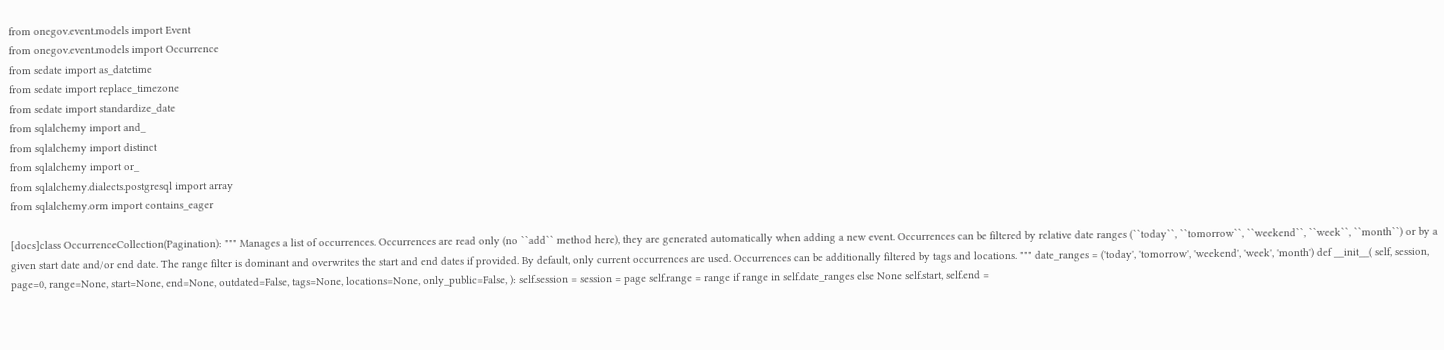from onegov.event.models import Event
from onegov.event.models import Occurrence
from sedate import as_datetime
from sedate import replace_timezone
from sedate import standardize_date
from sqlalchemy import and_
from sqlalchemy import distinct
from sqlalchemy import or_
from sqlalchemy.dialects.postgresql import array
from sqlalchemy.orm import contains_eager

[docs]class OccurrenceCollection(Pagination): """ Manages a list of occurrences. Occurrences are read only (no ``add`` method here), they are generated automatically when adding a new event. Occurrences can be filtered by relative date ranges (``today``, ``tomorrow``, ``weekend``, ``week``, ``month``) or by a given start date and/or end date. The range filter is dominant and overwrites the start and end dates if provided. By default, only current occurrences are used. Occurrences can be additionally filtered by tags and locations. """ date_ranges = ('today', 'tomorrow', 'weekend', 'week', 'month') def __init__( self, session, page=0, range=None, start=None, end=None, outdated=False, tags=None, locations=None, only_public=False, ): self.session = session = page self.range = range if range in self.date_ranges else None self.start, self.end =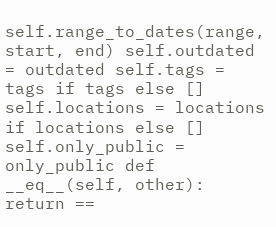self.range_to_dates(range, start, end) self.outdated = outdated self.tags = tags if tags else [] self.locations = locations if locations else [] self.only_public = only_public def __eq__(self, other): return ==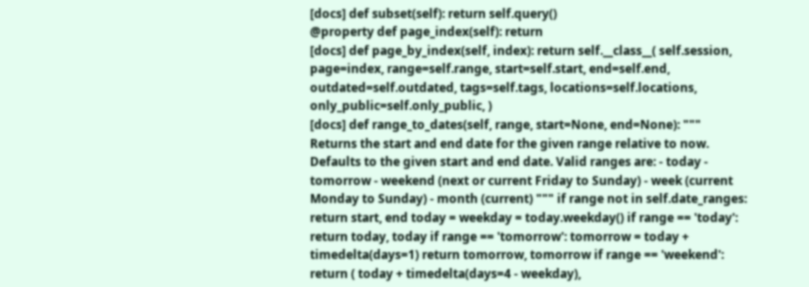[docs] def subset(self): return self.query()
@property def page_index(self): return
[docs] def page_by_index(self, index): return self.__class__( self.session, page=index, range=self.range, start=self.start, end=self.end, outdated=self.outdated, tags=self.tags, locations=self.locations, only_public=self.only_public, )
[docs] def range_to_dates(self, range, start=None, end=None): """ Returns the start and end date for the given range relative to now. Defaults to the given start and end date. Valid ranges are: - today - tomorrow - weekend (next or current Friday to Sunday) - week (current Monday to Sunday) - month (current) """ if range not in self.date_ranges: return start, end today = weekday = today.weekday() if range == 'today': return today, today if range == 'tomorrow': tomorrow = today + timedelta(days=1) return tomorrow, tomorrow if range == 'weekend': return ( today + timedelta(days=4 - weekday),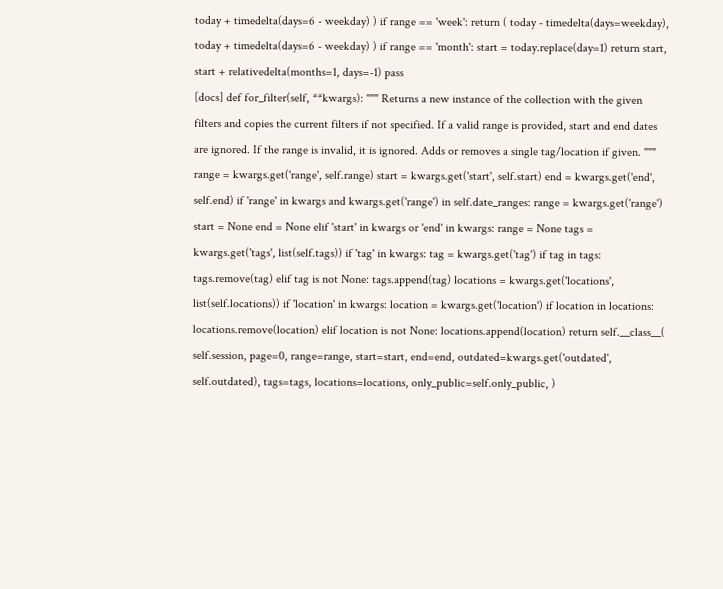today + timedelta(days=6 - weekday) ) if range == 'week': return ( today - timedelta(days=weekday), today + timedelta(days=6 - weekday) ) if range == 'month': start = today.replace(day=1) return start, start + relativedelta(months=1, days=-1) pass
[docs] def for_filter(self, **kwargs): """ Returns a new instance of the collection with the given filters and copies the current filters if not specified. If a valid range is provided, start and end dates are ignored. If the range is invalid, it is ignored. Adds or removes a single tag/location if given. """ range = kwargs.get('range', self.range) start = kwargs.get('start', self.start) end = kwargs.get('end', self.end) if 'range' in kwargs and kwargs.get('range') in self.date_ranges: range = kwargs.get('range') start = None end = None elif 'start' in kwargs or 'end' in kwargs: range = None tags = kwargs.get('tags', list(self.tags)) if 'tag' in kwargs: tag = kwargs.get('tag') if tag in tags: tags.remove(tag) elif tag is not None: tags.append(tag) locations = kwargs.get('locations', list(self.locations)) if 'location' in kwargs: location = kwargs.get('location') if location in locations: locations.remove(location) elif location is not None: locations.append(location) return self.__class__( self.session, page=0, range=range, start=start, end=end, outdated=kwargs.get('outdated', self.outdated), tags=tags, locations=locations, only_public=self.only_public, )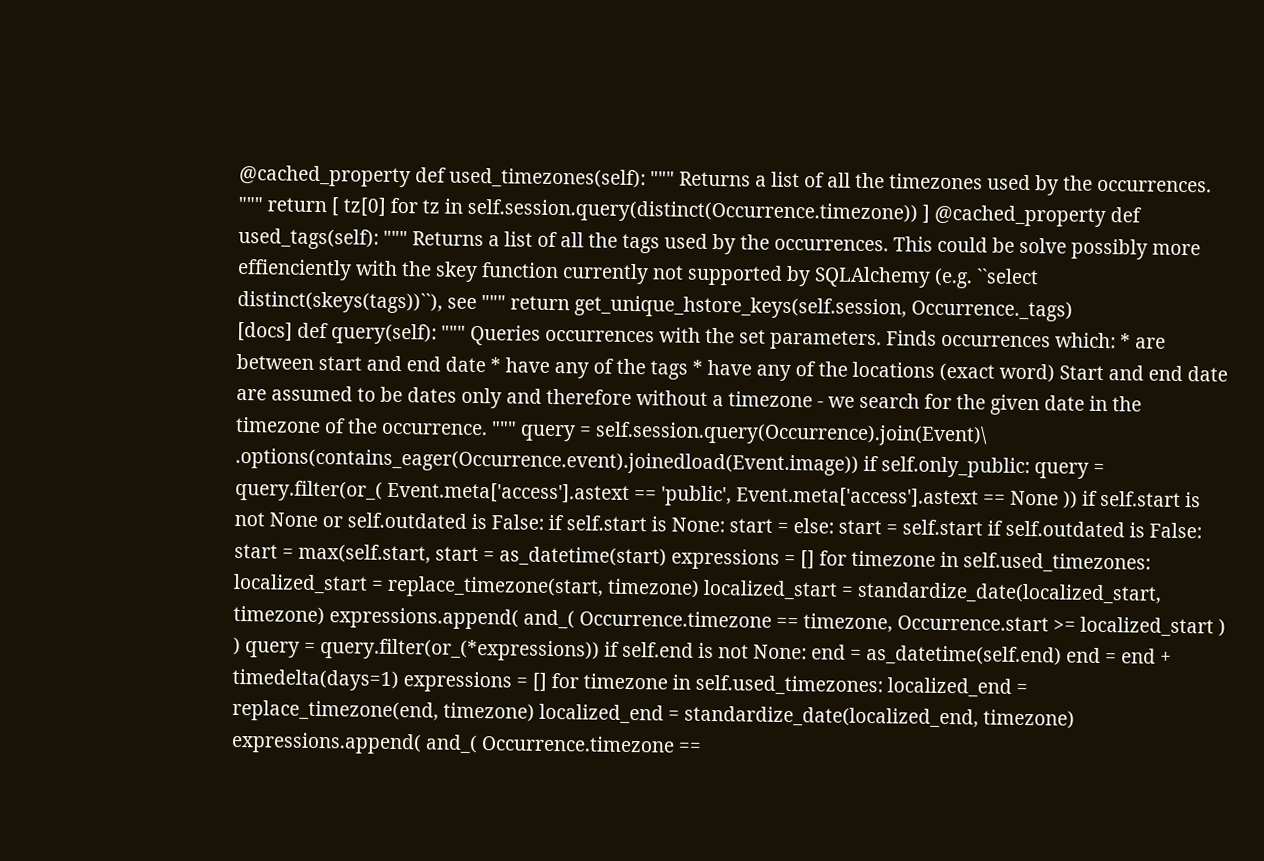@cached_property def used_timezones(self): """ Returns a list of all the timezones used by the occurrences. """ return [ tz[0] for tz in self.session.query(distinct(Occurrence.timezone)) ] @cached_property def used_tags(self): """ Returns a list of all the tags used by the occurrences. This could be solve possibly more effienciently with the skey function currently not supported by SQLAlchemy (e.g. ``select distinct(skeys(tags))``), see """ return get_unique_hstore_keys(self.session, Occurrence._tags)
[docs] def query(self): """ Queries occurrences with the set parameters. Finds occurrences which: * are between start and end date * have any of the tags * have any of the locations (exact word) Start and end date are assumed to be dates only and therefore without a timezone - we search for the given date in the timezone of the occurrence. """ query = self.session.query(Occurrence).join(Event)\ .options(contains_eager(Occurrence.event).joinedload(Event.image)) if self.only_public: query = query.filter(or_( Event.meta['access'].astext == 'public', Event.meta['access'].astext == None )) if self.start is not None or self.outdated is False: if self.start is None: start = else: start = self.start if self.outdated is False: start = max(self.start, start = as_datetime(start) expressions = [] for timezone in self.used_timezones: localized_start = replace_timezone(start, timezone) localized_start = standardize_date(localized_start, timezone) expressions.append( and_( Occurrence.timezone == timezone, Occurrence.start >= localized_start ) ) query = query.filter(or_(*expressions)) if self.end is not None: end = as_datetime(self.end) end = end + timedelta(days=1) expressions = [] for timezone in self.used_timezones: localized_end = replace_timezone(end, timezone) localized_end = standardize_date(localized_end, timezone) expressions.append( and_( Occurrence.timezone ==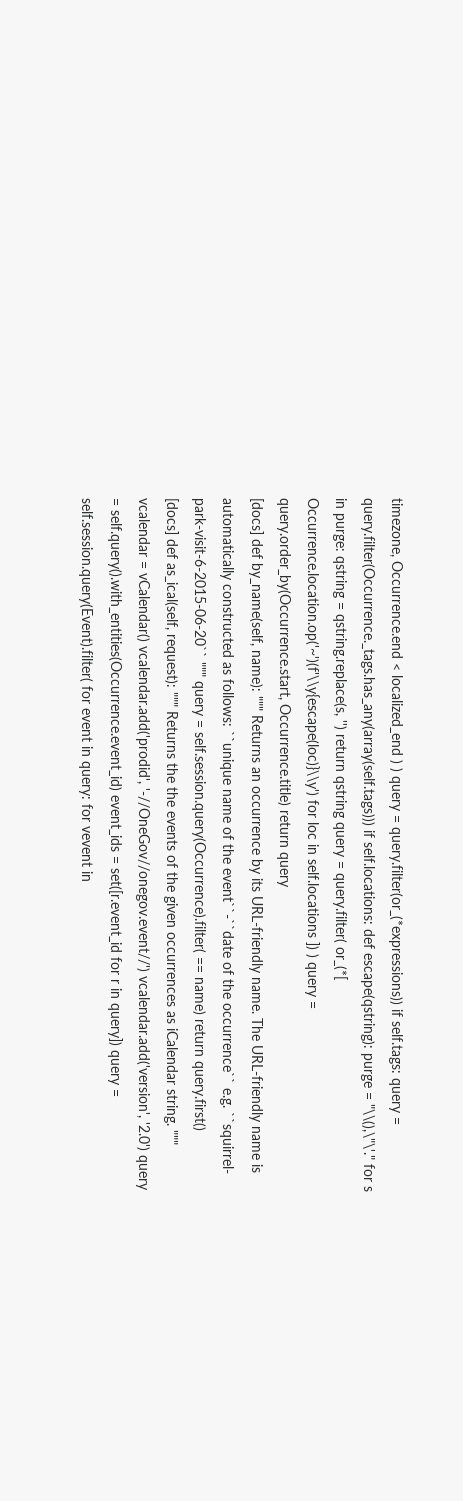timezone, Occurrence.end < localized_end ) ) query = query.filter(or_(*expressions)) if self.tags: query = query.filter(Occurrence._tags.has_any(array(self.tags))) if self.locations: def escape(qstring): purge = "\\(),\"\'." for s in purge: qstring = qstring.replace(s, '') return qstring query = query.filter( or_(*[ Occurrence.location.op('~')(f'\\y{escape(loc)}\\y') for loc in self.locations ]) ) query = query.order_by(Occurrence.start, Occurrence.title) return query
[docs] def by_name(self, name): """ Returns an occurrence by its URL-friendly name. The URL-friendly name is automatically constructed as follows: ``unique name of the event``-``date of the occurrence`` e.g. ``squirrel-park-visit-6-2015-06-20`` """ query = self.session.query(Occurrence).filter( == name) return query.first()
[docs] def as_ical(self, request): """ Returns the the events of the given occurrences as iCalendar string. """ vcalendar = vCalendar() vcalendar.add('prodid', '-//OneGov//onegov.event//') vcalendar.add('version', '2.0') query = self.query().with_entities(Occurrence.event_id) event_ids = set([r.event_id for r in query]) query = self.session.query(Event).filter( for event in query: for vevent in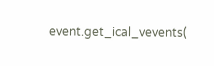event.get_ical_vevents(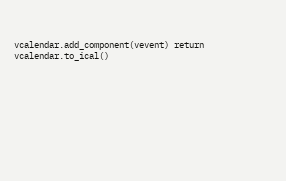vcalendar.add_component(vevent) return vcalendar.to_ical()